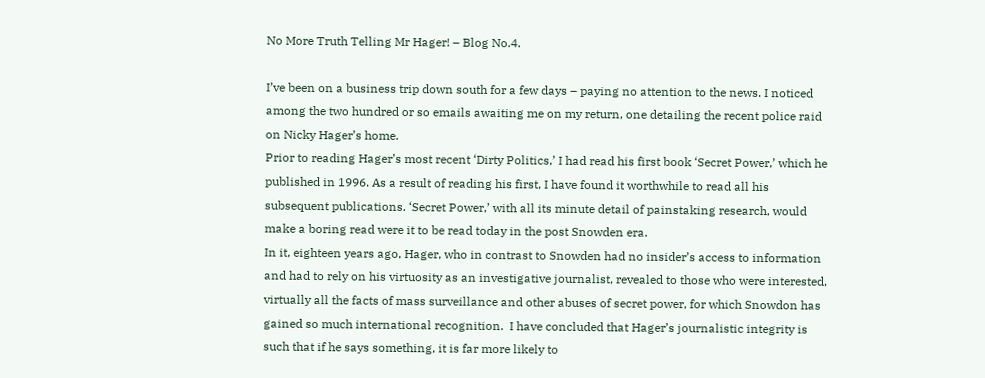No More Truth Telling Mr Hager! – Blog No.4.

I’ve been on a business trip down south for a few days – paying no attention to the news. I noticed among the two hundred or so emails awaiting me on my return, one detailing the recent police raid on Nicky Hager’s home.
Prior to reading Hager’s most recent ‘Dirty Politics,’ I had read his first book ‘Secret Power,’ which he published in 1996. As a result of reading his first, I have found it worthwhile to read all his subsequent publications. ‘Secret Power,’ with all its minute detail of painstaking research, would make a boring read were it to be read today in the post Snowden era.
In it, eighteen years ago, Hager, who in contrast to Snowden had no insider’s access to information and had to rely on his virtuosity as an investigative journalist, revealed to those who were interested, virtually all the facts of mass surveillance and other abuses of secret power, for which Snowdon has gained so much international recognition.  I have concluded that Hager’s journalistic integrity is such that if he says something, it is far more likely to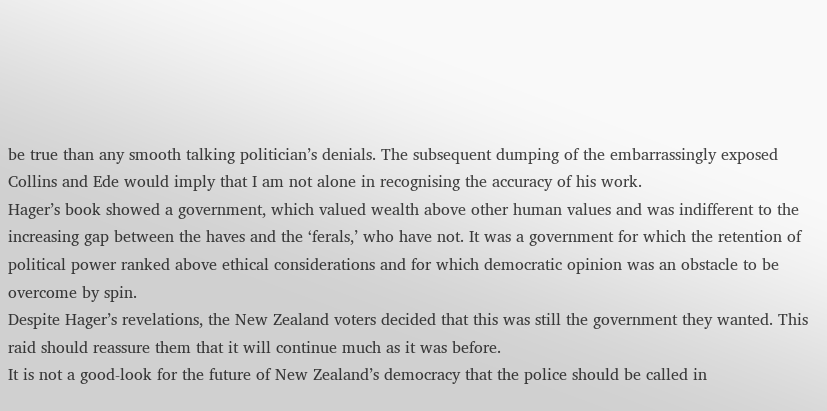be true than any smooth talking politician’s denials. The subsequent dumping of the embarrassingly exposed Collins and Ede would imply that I am not alone in recognising the accuracy of his work.
Hager’s book showed a government, which valued wealth above other human values and was indifferent to the increasing gap between the haves and the ‘ferals,’ who have not. It was a government for which the retention of political power ranked above ethical considerations and for which democratic opinion was an obstacle to be overcome by spin.
Despite Hager’s revelations, the New Zealand voters decided that this was still the government they wanted. This raid should reassure them that it will continue much as it was before.
It is not a good-look for the future of New Zealand’s democracy that the police should be called in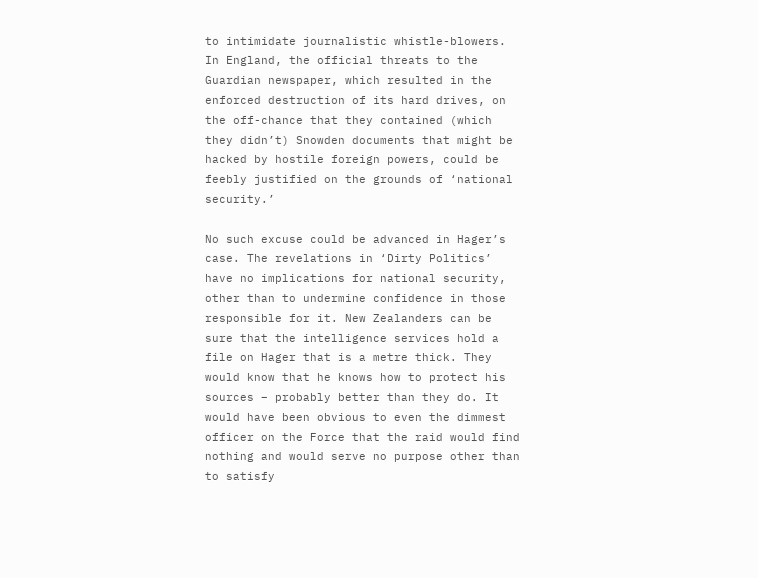to intimidate journalistic whistle-blowers. In England, the official threats to the Guardian newspaper, which resulted in the enforced destruction of its hard drives, on the off-chance that they contained (which they didn’t) Snowden documents that might be hacked by hostile foreign powers, could be feebly justified on the grounds of ‘national security.’

No such excuse could be advanced in Hager’s case. The revelations in ‘Dirty Politics’ have no implications for national security, other than to undermine confidence in those responsible for it. New Zealanders can be sure that the intelligence services hold a file on Hager that is a metre thick. They would know that he knows how to protect his sources – probably better than they do. It would have been obvious to even the dimmest officer on the Force that the raid would find nothing and would serve no purpose other than to satisfy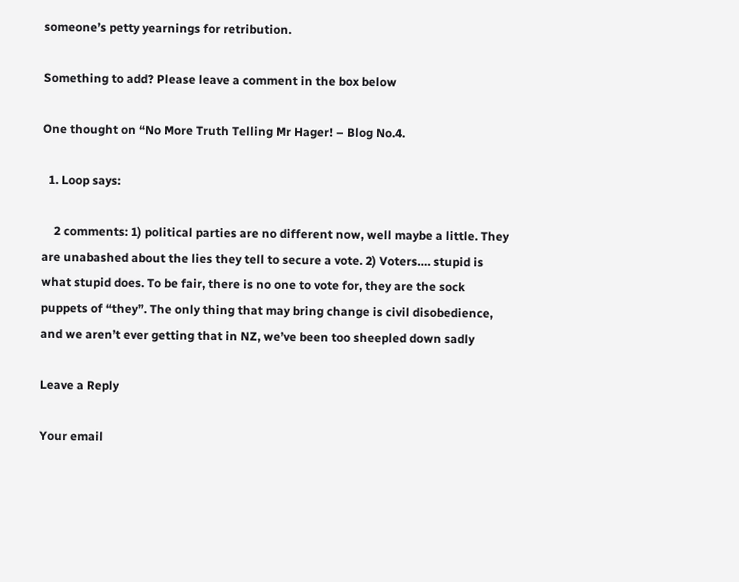someone’s petty yearnings for retribution.

Something to add? Please leave a comment in the box below

One thought on “No More Truth Telling Mr Hager! – Blog No.4.

  1. Loop says:

    2 comments: 1) political parties are no different now, well maybe a little. They are unabashed about the lies they tell to secure a vote. 2) Voters…. stupid is what stupid does. To be fair, there is no one to vote for, they are the sock puppets of “they”. The only thing that may bring change is civil disobedience, and we aren’t ever getting that in NZ, we’ve been too sheepled down sadly

Leave a Reply

Your email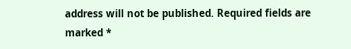address will not be published. Required fields are marked *